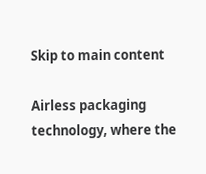Skip to main content

Airless packaging technology, where the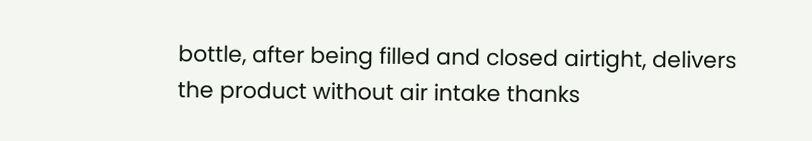bottle, after being filled and closed airtight, delivers the product without air intake thanks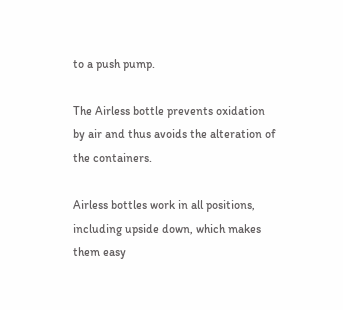to a push pump.

The Airless bottle prevents oxidation by air and thus avoids the alteration of the containers.

Airless bottles work in all positions, including upside down, which makes them easy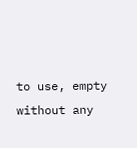to use, empty without any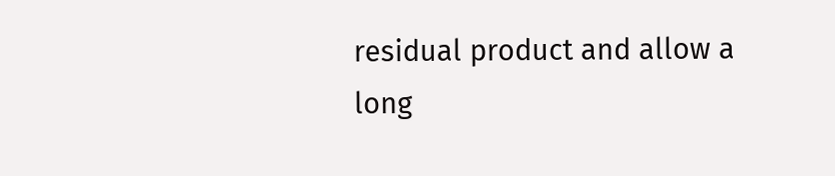residual product and allow a long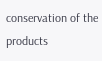conservation of the products